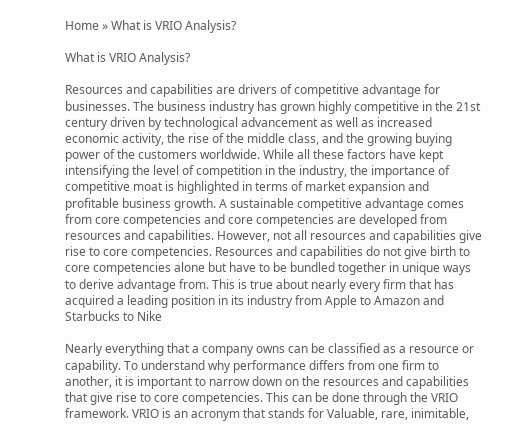Home » What is VRIO Analysis?

What is VRIO Analysis?

Resources and capabilities are drivers of competitive advantage for businesses. The business industry has grown highly competitive in the 21st century driven by technological advancement as well as increased economic activity, the rise of the middle class, and the growing buying power of the customers worldwide. While all these factors have kept intensifying the level of competition in the industry, the importance of competitive moat is highlighted in terms of market expansion and profitable business growth. A sustainable competitive advantage comes from core competencies and core competencies are developed from resources and capabilities. However, not all resources and capabilities give rise to core competencies. Resources and capabilities do not give birth to core competencies alone but have to be bundled together in unique ways to derive advantage from. This is true about nearly every firm that has acquired a leading position in its industry from Apple to Amazon and Starbucks to Nike

Nearly everything that a company owns can be classified as a resource or capability. To understand why performance differs from one firm to another, it is important to narrow down on the resources and capabilities that give rise to core competencies. This can be done through the VRIO framework. VRIO is an acronym that stands for Valuable, rare, inimitable,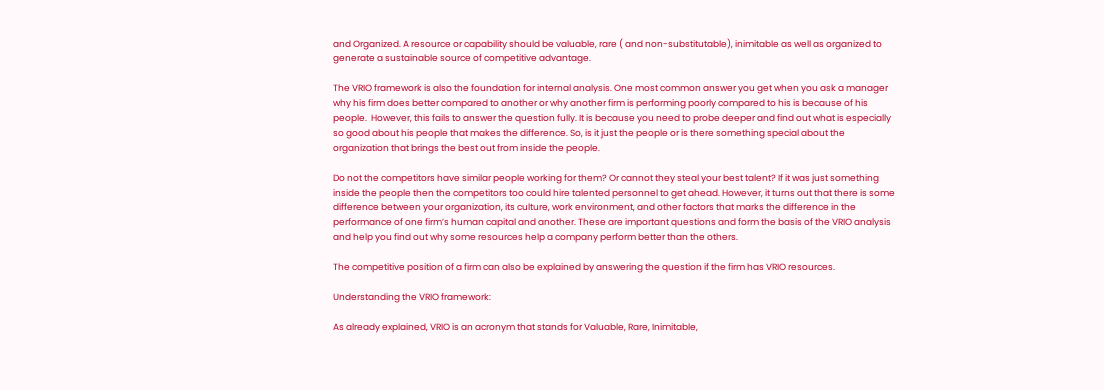and Organized. A resource or capability should be valuable, rare ( and non-substitutable), inimitable as well as organized to generate a sustainable source of competitive advantage.

The VRIO framework is also the foundation for internal analysis. One most common answer you get when you ask a manager why his firm does better compared to another or why another firm is performing poorly compared to his is because of his people.  However, this fails to answer the question fully. It is because you need to probe deeper and find out what is especially so good about his people that makes the difference. So, is it just the people or is there something special about the organization that brings the best out from inside the people.

Do not the competitors have similar people working for them? Or cannot they steal your best talent? If it was just something inside the people then the competitors too could hire talented personnel to get ahead. However, it turns out that there is some difference between your organization, its culture, work environment, and other factors that marks the difference in the performance of one firm’s human capital and another. These are important questions and form the basis of the VRIO analysis and help you find out why some resources help a company perform better than the others.

The competitive position of a firm can also be explained by answering the question if the firm has VRIO resources.

Understanding the VRIO framework:

As already explained, VRIO is an acronym that stands for Valuable, Rare, Inimitable,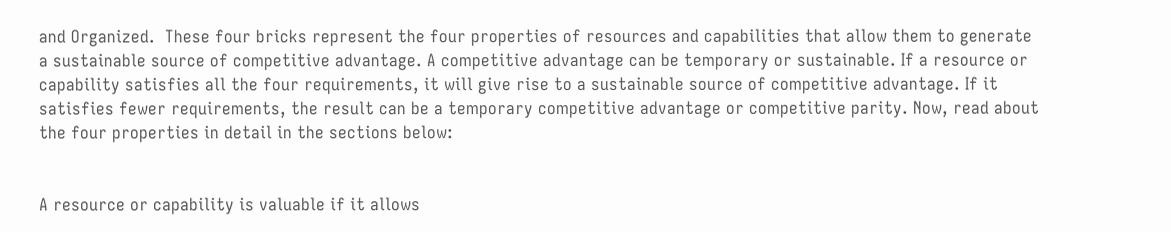and Organized.  These four bricks represent the four properties of resources and capabilities that allow them to generate a sustainable source of competitive advantage. A competitive advantage can be temporary or sustainable. If a resource or capability satisfies all the four requirements, it will give rise to a sustainable source of competitive advantage. If it satisfies fewer requirements, the result can be a temporary competitive advantage or competitive parity. Now, read about the four properties in detail in the sections below:


A resource or capability is valuable if it allows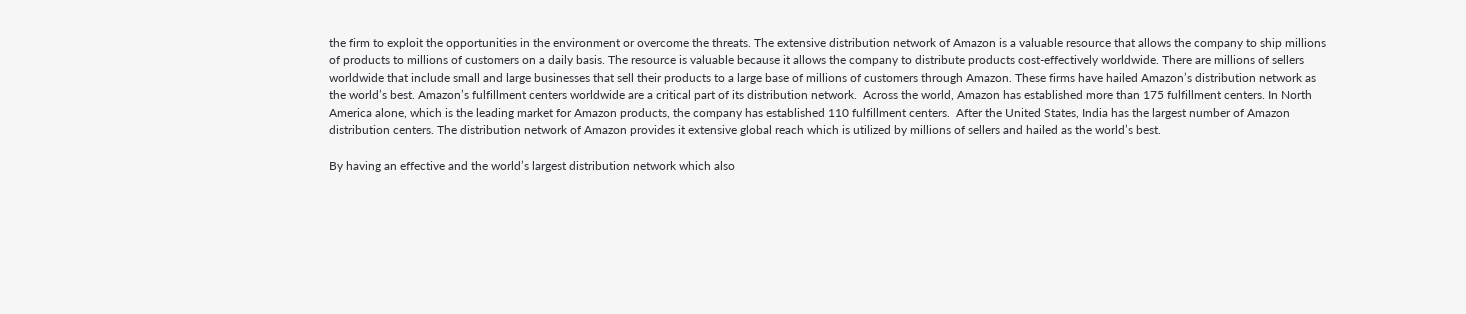the firm to exploit the opportunities in the environment or overcome the threats. The extensive distribution network of Amazon is a valuable resource that allows the company to ship millions of products to millions of customers on a daily basis. The resource is valuable because it allows the company to distribute products cost-effectively worldwide. There are millions of sellers worldwide that include small and large businesses that sell their products to a large base of millions of customers through Amazon. These firms have hailed Amazon’s distribution network as the world’s best. Amazon’s fulfillment centers worldwide are a critical part of its distribution network.  Across the world, Amazon has established more than 175 fulfillment centers. In North America alone, which is the leading market for Amazon products, the company has established 110 fulfillment centers.  After the United States, India has the largest number of Amazon distribution centers. The distribution network of Amazon provides it extensive global reach which is utilized by millions of sellers and hailed as the world’s best.

By having an effective and the world’s largest distribution network which also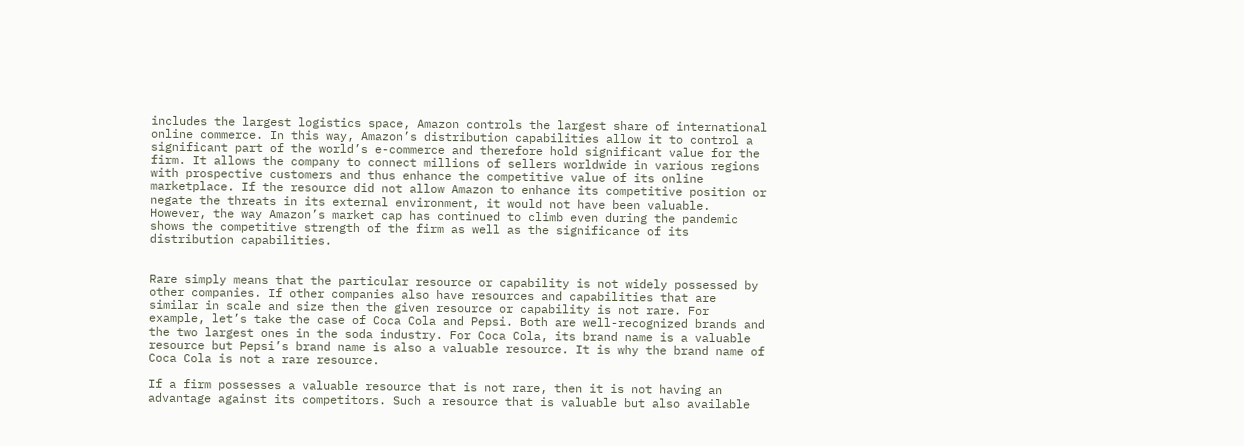includes the largest logistics space, Amazon controls the largest share of international online commerce. In this way, Amazon’s distribution capabilities allow it to control a significant part of the world’s e-commerce and therefore hold significant value for the firm. It allows the company to connect millions of sellers worldwide in various regions with prospective customers and thus enhance the competitive value of its online marketplace. If the resource did not allow Amazon to enhance its competitive position or negate the threats in its external environment, it would not have been valuable. However, the way Amazon’s market cap has continued to climb even during the pandemic shows the competitive strength of the firm as well as the significance of its distribution capabilities.


Rare simply means that the particular resource or capability is not widely possessed by other companies. If other companies also have resources and capabilities that are similar in scale and size then the given resource or capability is not rare. For example, let’s take the case of Coca Cola and Pepsi. Both are well-recognized brands and the two largest ones in the soda industry. For Coca Cola, its brand name is a valuable resource but Pepsi’s brand name is also a valuable resource. It is why the brand name of Coca Cola is not a rare resource.

If a firm possesses a valuable resource that is not rare, then it is not having an advantage against its competitors. Such a resource that is valuable but also available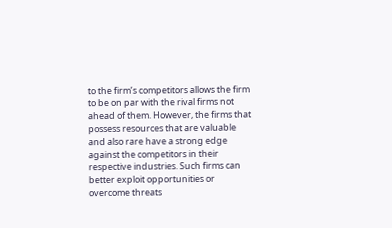to the firm’s competitors allows the firm to be on par with the rival firms not ahead of them. However, the firms that possess resources that are valuable and also rare have a strong edge against the competitors in their respective industries. Such firms can better exploit opportunities or overcome threats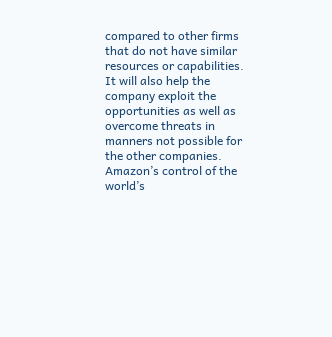compared to other firms that do not have similar resources or capabilities. It will also help the company exploit the opportunities as well as overcome threats in manners not possible for the other companies. Amazon’s control of the world’s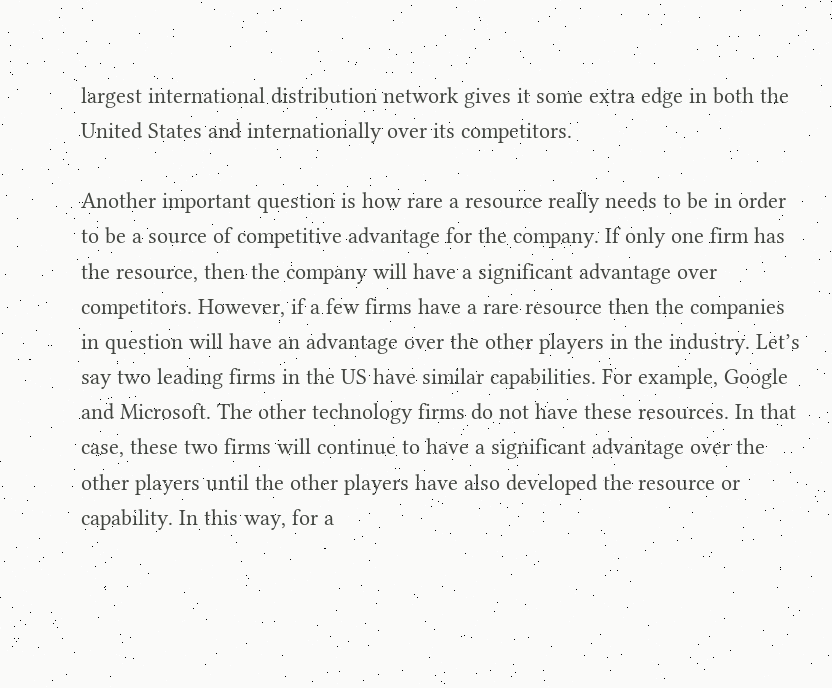largest international distribution network gives it some extra edge in both the United States and internationally over its competitors.

Another important question is how rare a resource really needs to be in order to be a source of competitive advantage for the company. If only one firm has the resource, then the company will have a significant advantage over competitors. However, if a few firms have a rare resource then the companies in question will have an advantage over the other players in the industry. Let’s say two leading firms in the US have similar capabilities. For example, Google and Microsoft. The other technology firms do not have these resources. In that case, these two firms will continue to have a significant advantage over the other players until the other players have also developed the resource or capability. In this way, for a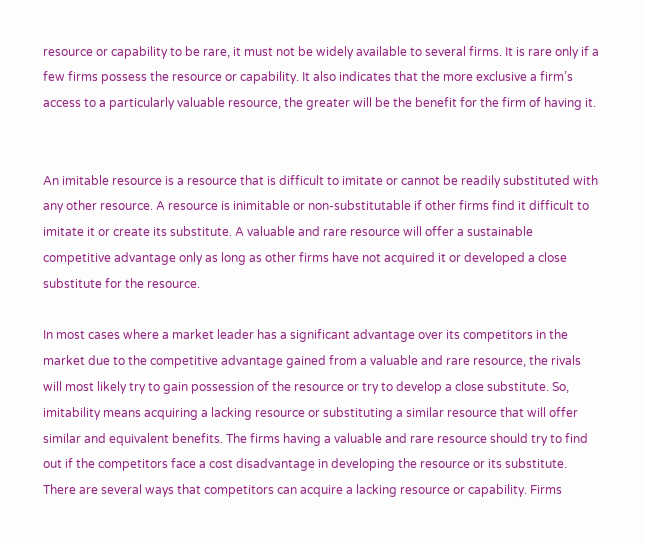resource or capability to be rare, it must not be widely available to several firms. It is rare only if a few firms possess the resource or capability. It also indicates that the more exclusive a firm’s access to a particularly valuable resource, the greater will be the benefit for the firm of having it.


An imitable resource is a resource that is difficult to imitate or cannot be readily substituted with any other resource. A resource is inimitable or non-substitutable if other firms find it difficult to imitate it or create its substitute. A valuable and rare resource will offer a sustainable competitive advantage only as long as other firms have not acquired it or developed a close substitute for the resource.

In most cases where a market leader has a significant advantage over its competitors in the market due to the competitive advantage gained from a valuable and rare resource, the rivals will most likely try to gain possession of the resource or try to develop a close substitute. So, imitability means acquiring a lacking resource or substituting a similar resource that will offer similar and equivalent benefits. The firms having a valuable and rare resource should try to find out if the competitors face a cost disadvantage in developing the resource or its substitute. There are several ways that competitors can acquire a lacking resource or capability. Firms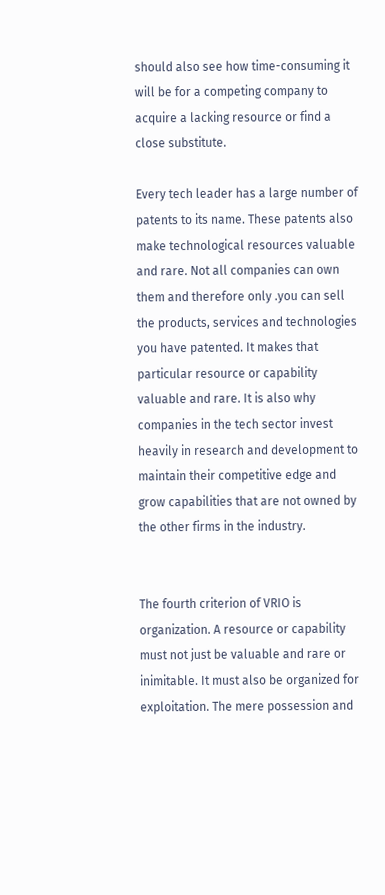should also see how time-consuming it will be for a competing company to acquire a lacking resource or find a close substitute.

Every tech leader has a large number of patents to its name. These patents also make technological resources valuable and rare. Not all companies can own them and therefore only .you can sell the products, services and technologies you have patented. It makes that particular resource or capability valuable and rare. It is also why companies in the tech sector invest heavily in research and development to maintain their competitive edge and grow capabilities that are not owned by the other firms in the industry.


The fourth criterion of VRIO is organization. A resource or capability must not just be valuable and rare or inimitable. It must also be organized for exploitation. The mere possession and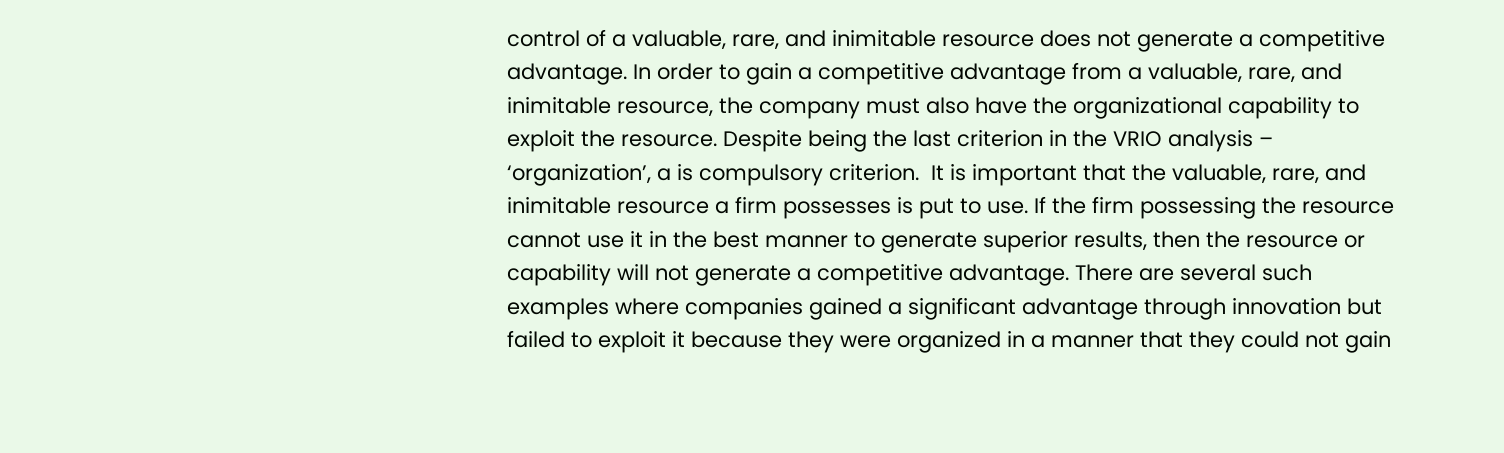control of a valuable, rare, and inimitable resource does not generate a competitive advantage. In order to gain a competitive advantage from a valuable, rare, and inimitable resource, the company must also have the organizational capability to exploit the resource. Despite being the last criterion in the VRIO analysis – ‘organization’, a is compulsory criterion.  It is important that the valuable, rare, and inimitable resource a firm possesses is put to use. If the firm possessing the resource cannot use it in the best manner to generate superior results, then the resource or capability will not generate a competitive advantage. There are several such examples where companies gained a significant advantage through innovation but failed to exploit it because they were organized in a manner that they could not gain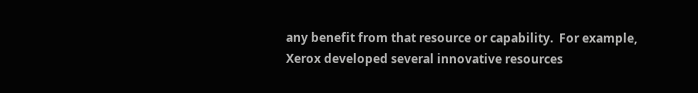any benefit from that resource or capability.  For example, Xerox developed several innovative resources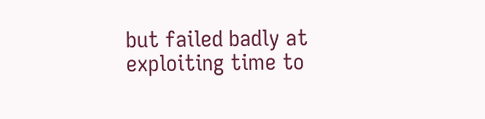but failed badly at exploiting time to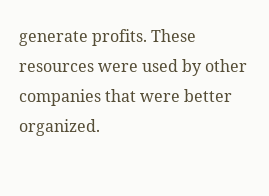generate profits. These resources were used by other companies that were better organized.